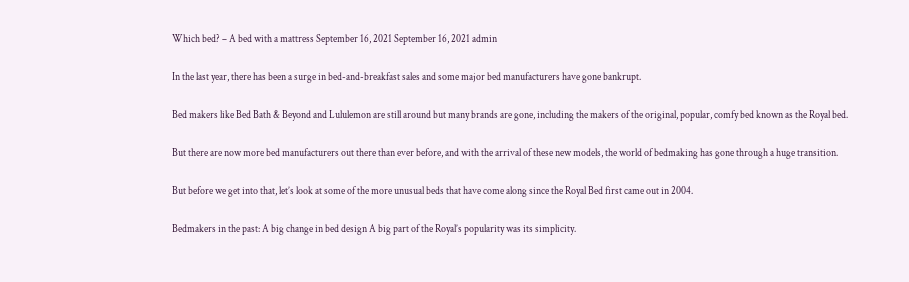Which bed? – A bed with a mattress September 16, 2021 September 16, 2021 admin

In the last year, there has been a surge in bed-and-breakfast sales and some major bed manufacturers have gone bankrupt.

Bed makers like Bed Bath & Beyond and Lululemon are still around but many brands are gone, including the makers of the original, popular, comfy bed known as the Royal bed.

But there are now more bed manufacturers out there than ever before, and with the arrival of these new models, the world of bedmaking has gone through a huge transition.

But before we get into that, let’s look at some of the more unusual beds that have come along since the Royal Bed first came out in 2004.

Bedmakers in the past: A big change in bed design A big part of the Royal’s popularity was its simplicity.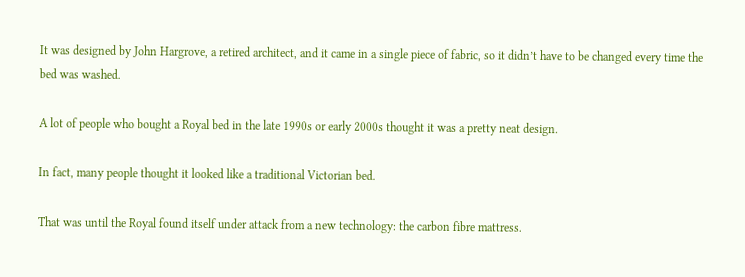It was designed by John Hargrove, a retired architect, and it came in a single piece of fabric, so it didn’t have to be changed every time the bed was washed.

A lot of people who bought a Royal bed in the late 1990s or early 2000s thought it was a pretty neat design.

In fact, many people thought it looked like a traditional Victorian bed.

That was until the Royal found itself under attack from a new technology: the carbon fibre mattress.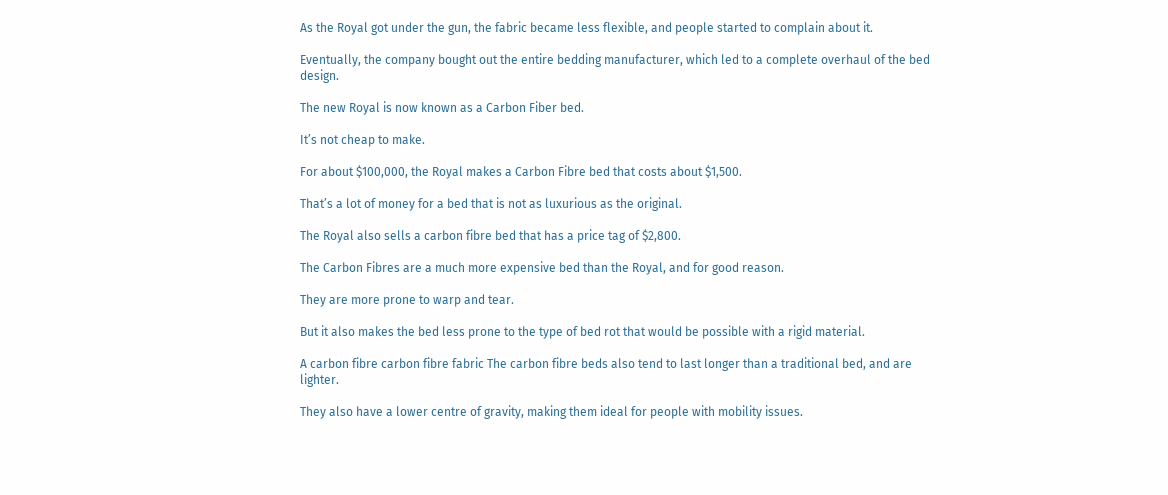As the Royal got under the gun, the fabric became less flexible, and people started to complain about it.

Eventually, the company bought out the entire bedding manufacturer, which led to a complete overhaul of the bed design.

The new Royal is now known as a Carbon Fiber bed.

It’s not cheap to make.

For about $100,000, the Royal makes a Carbon Fibre bed that costs about $1,500.

That’s a lot of money for a bed that is not as luxurious as the original.

The Royal also sells a carbon fibre bed that has a price tag of $2,800.

The Carbon Fibres are a much more expensive bed than the Royal, and for good reason.

They are more prone to warp and tear.

But it also makes the bed less prone to the type of bed rot that would be possible with a rigid material.

A carbon fibre carbon fibre fabric The carbon fibre beds also tend to last longer than a traditional bed, and are lighter.

They also have a lower centre of gravity, making them ideal for people with mobility issues.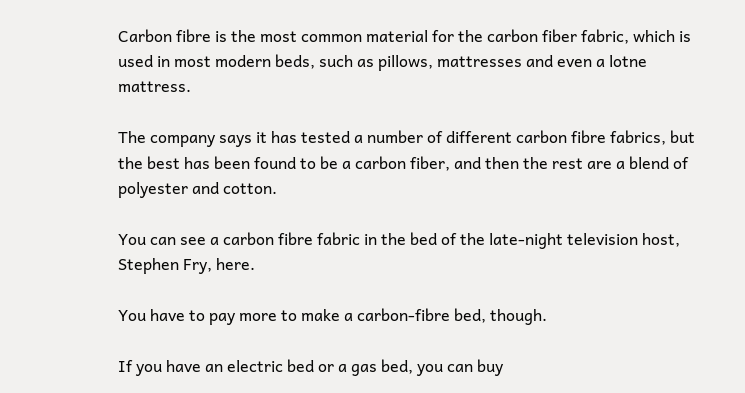Carbon fibre is the most common material for the carbon fiber fabric, which is used in most modern beds, such as pillows, mattresses and even a lotne mattress.

The company says it has tested a number of different carbon fibre fabrics, but the best has been found to be a carbon fiber, and then the rest are a blend of polyester and cotton.

You can see a carbon fibre fabric in the bed of the late-night television host, Stephen Fry, here.

You have to pay more to make a carbon-fibre bed, though.

If you have an electric bed or a gas bed, you can buy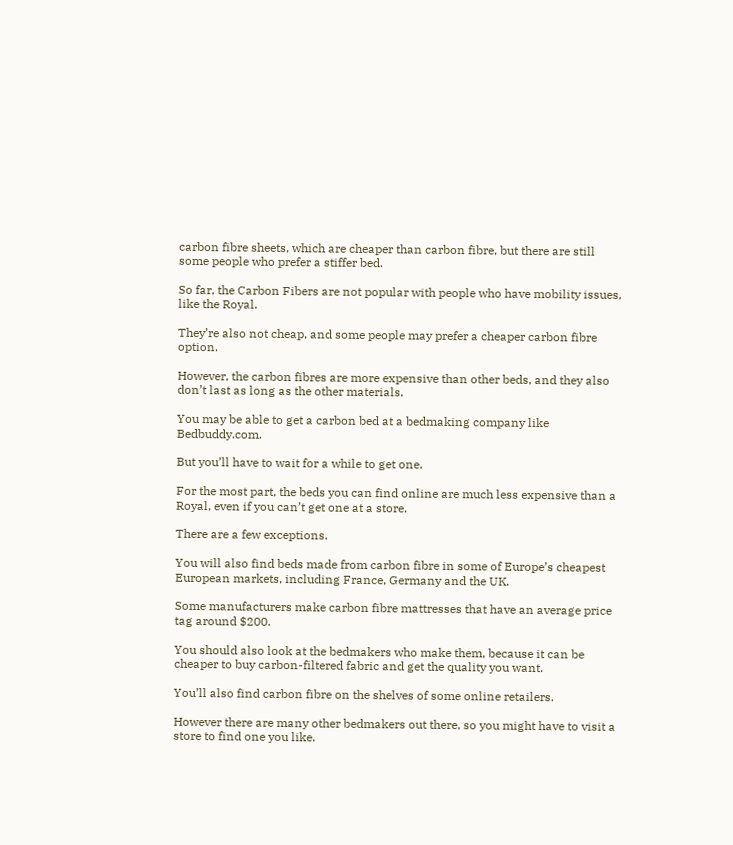carbon fibre sheets, which are cheaper than carbon fibre, but there are still some people who prefer a stiffer bed.

So far, the Carbon Fibers are not popular with people who have mobility issues, like the Royal.

They’re also not cheap, and some people may prefer a cheaper carbon fibre option.

However, the carbon fibres are more expensive than other beds, and they also don’t last as long as the other materials.

You may be able to get a carbon bed at a bedmaking company like Bedbuddy.com.

But you’ll have to wait for a while to get one.

For the most part, the beds you can find online are much less expensive than a Royal, even if you can’t get one at a store.

There are a few exceptions.

You will also find beds made from carbon fibre in some of Europe’s cheapest European markets, including France, Germany and the UK.

Some manufacturers make carbon fibre mattresses that have an average price tag around $200.

You should also look at the bedmakers who make them, because it can be cheaper to buy carbon-filtered fabric and get the quality you want.

You’ll also find carbon fibre on the shelves of some online retailers.

However there are many other bedmakers out there, so you might have to visit a store to find one you like.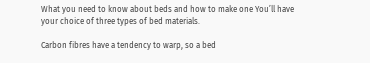What you need to know about beds and how to make one You’ll have your choice of three types of bed materials.

Carbon fibres have a tendency to warp, so a bed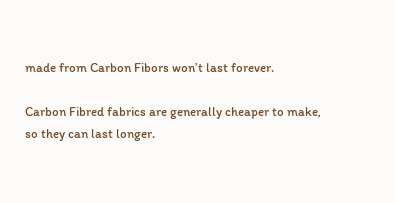made from Carbon Fibors won’t last forever.

Carbon Fibred fabrics are generally cheaper to make, so they can last longer.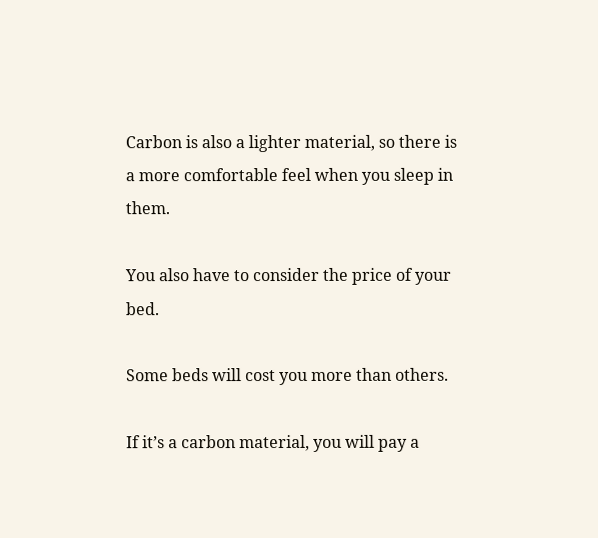Carbon is also a lighter material, so there is a more comfortable feel when you sleep in them.

You also have to consider the price of your bed.

Some beds will cost you more than others.

If it’s a carbon material, you will pay a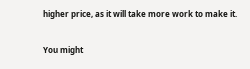higher price, as it will take more work to make it.

You might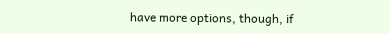have more options, though, if